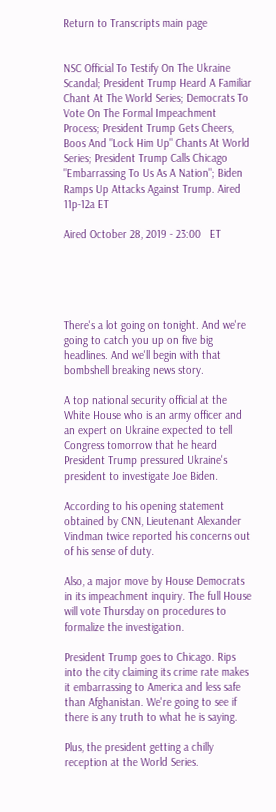Return to Transcripts main page


NSC Official To Testify On The Ukraine Scandal; President Trump Heard A Familiar Chant At The World Series; Democrats To Vote On The Formal Impeachment Process; President Trump Gets Cheers, Boos And "Lock Him Up" Chants At World Series; President Trump Calls Chicago "Embarrassing To Us As A Nation"; Biden Ramps Up Attacks Against Trump. Aired 11p-12a ET

Aired October 28, 2019 - 23:00   ET





There's a lot going on tonight. And we're going to catch you up on five big headlines. And we'll begin with that bombshell breaking news story.

A top national security official at the White House who is an army officer and an expert on Ukraine expected to tell Congress tomorrow that he heard President Trump pressured Ukraine's president to investigate Joe Biden.

According to his opening statement obtained by CNN, Lieutenant Alexander Vindman twice reported his concerns out of his sense of duty.

Also, a major move by House Democrats in its impeachment inquiry. The full House will vote Thursday on procedures to formalize the investigation.

President Trump goes to Chicago. Rips into the city claiming its crime rate makes it embarrassing to America and less safe than Afghanistan. We're going to see if there is any truth to what he is saying.

Plus, the president getting a chilly reception at the World Series.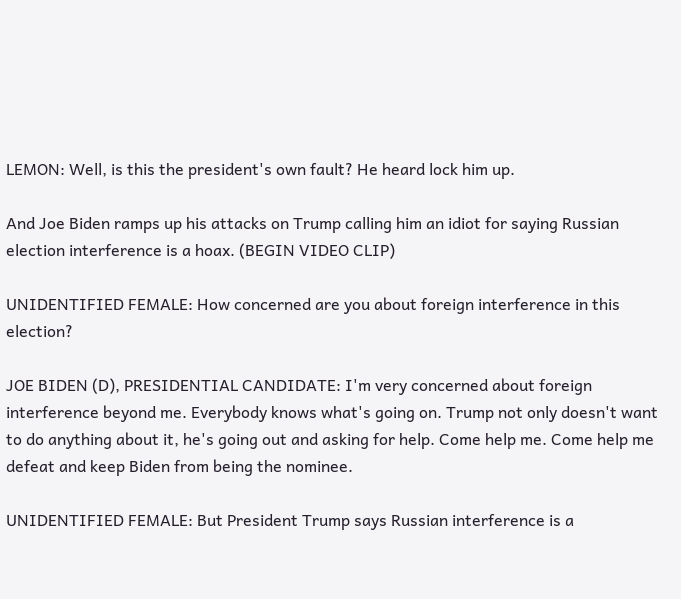LEMON: Well, is this the president's own fault? He heard lock him up.

And Joe Biden ramps up his attacks on Trump calling him an idiot for saying Russian election interference is a hoax. (BEGIN VIDEO CLIP)

UNIDENTIFIED FEMALE: How concerned are you about foreign interference in this election?

JOE BIDEN (D), PRESIDENTIAL CANDIDATE: I'm very concerned about foreign interference beyond me. Everybody knows what's going on. Trump not only doesn't want to do anything about it, he's going out and asking for help. Come help me. Come help me defeat and keep Biden from being the nominee.

UNIDENTIFIED FEMALE: But President Trump says Russian interference is a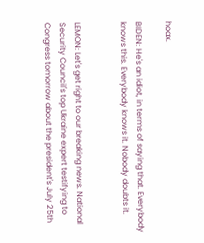hoax.

BIDEN: He's an idiot, in terms of saying that. Everybody knows this. Everybody knows it. Nobody doubts it.


LEMON: Let's get right to our breaking news. National Security Council's top Ukraine expert testifying to Congress tomorrow about the president's July 25th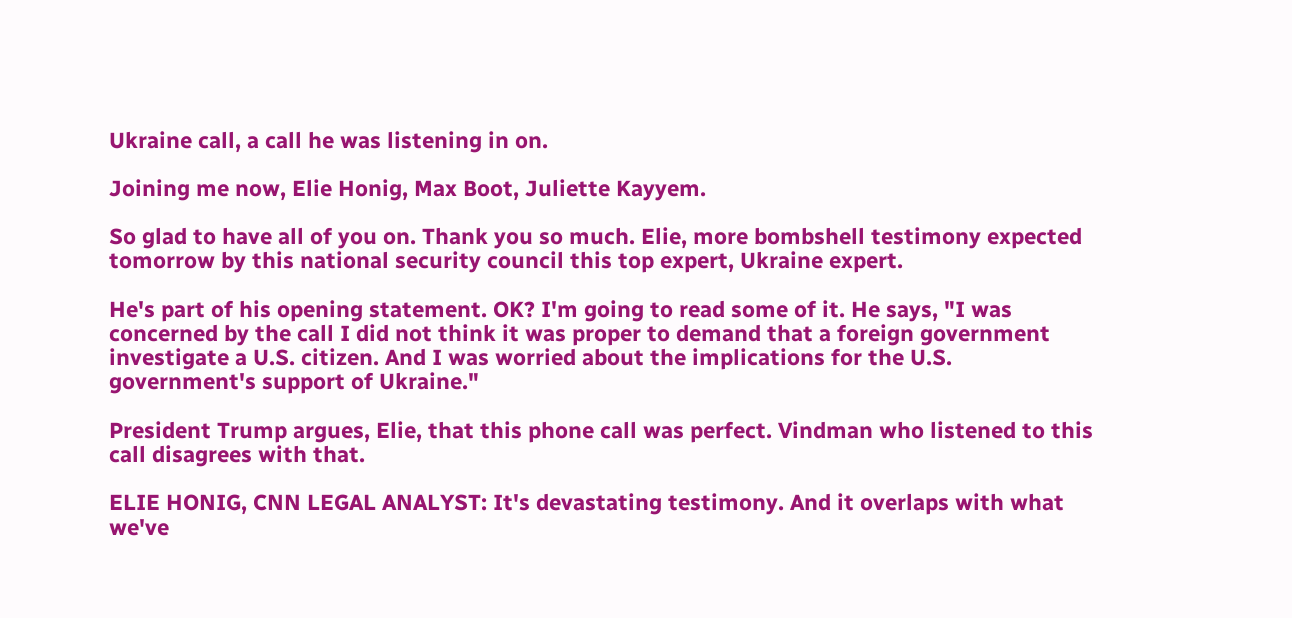Ukraine call, a call he was listening in on.

Joining me now, Elie Honig, Max Boot, Juliette Kayyem.

So glad to have all of you on. Thank you so much. Elie, more bombshell testimony expected tomorrow by this national security council this top expert, Ukraine expert.

He's part of his opening statement. OK? I'm going to read some of it. He says, "I was concerned by the call I did not think it was proper to demand that a foreign government investigate a U.S. citizen. And I was worried about the implications for the U.S. government's support of Ukraine."

President Trump argues, Elie, that this phone call was perfect. Vindman who listened to this call disagrees with that.

ELIE HONIG, CNN LEGAL ANALYST: It's devastating testimony. And it overlaps with what we've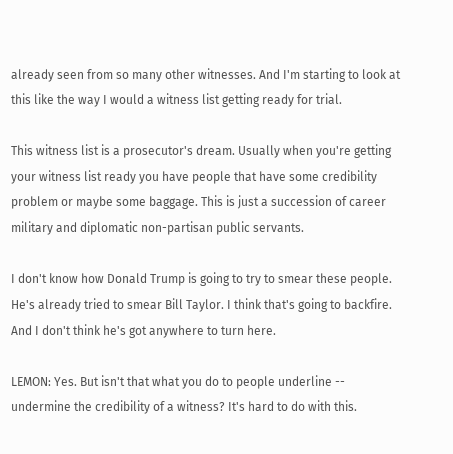already seen from so many other witnesses. And I'm starting to look at this like the way I would a witness list getting ready for trial.

This witness list is a prosecutor's dream. Usually when you're getting your witness list ready you have people that have some credibility problem or maybe some baggage. This is just a succession of career military and diplomatic non-partisan public servants.

I don't know how Donald Trump is going to try to smear these people. He's already tried to smear Bill Taylor. I think that's going to backfire. And I don't think he's got anywhere to turn here.

LEMON: Yes. But isn't that what you do to people underline -- undermine the credibility of a witness? It's hard to do with this.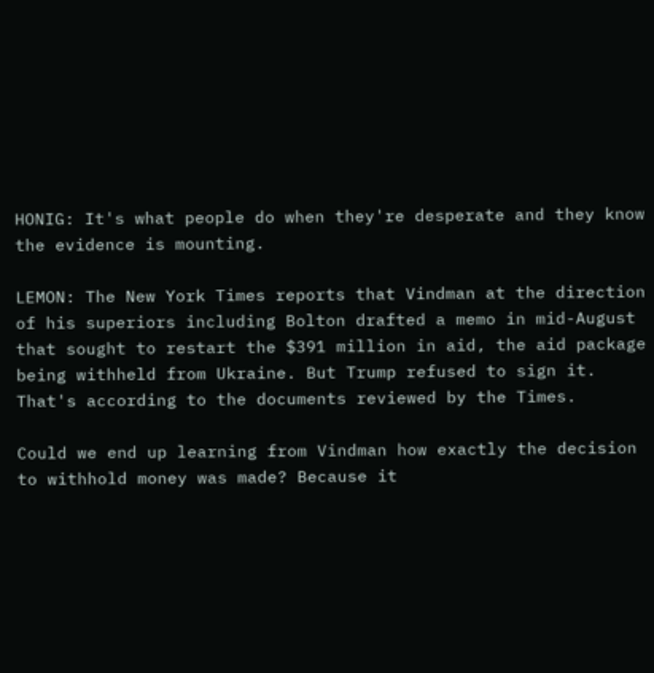HONIG: It's what people do when they're desperate and they know the evidence is mounting.

LEMON: The New York Times reports that Vindman at the direction of his superiors including Bolton drafted a memo in mid-August that sought to restart the $391 million in aid, the aid package being withheld from Ukraine. But Trump refused to sign it. That's according to the documents reviewed by the Times.

Could we end up learning from Vindman how exactly the decision to withhold money was made? Because it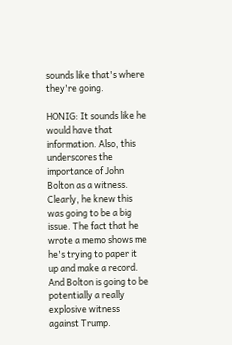sounds like that's where they're going.

HONIG: It sounds like he would have that information. Also, this underscores the importance of John Bolton as a witness. Clearly, he knew this was going to be a big issue. The fact that he wrote a memo shows me he's trying to paper it up and make a record. And Bolton is going to be potentially a really explosive witness against Trump.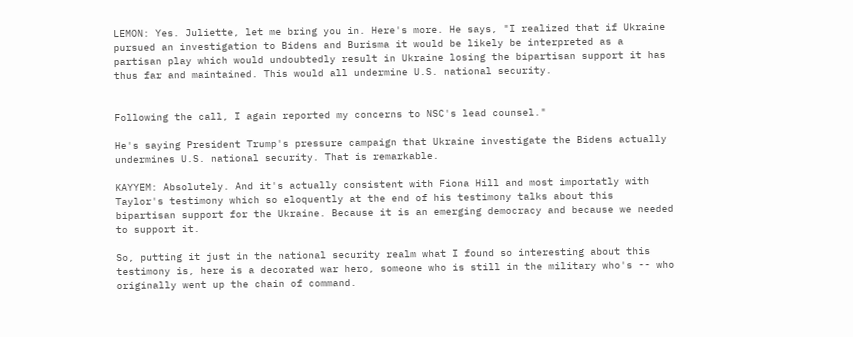LEMON: Yes. Juliette, let me bring you in. Here's more. He says, "I realized that if Ukraine pursued an investigation to Bidens and Burisma it would be likely be interpreted as a partisan play which would undoubtedly result in Ukraine losing the bipartisan support it has thus far and maintained. This would all undermine U.S. national security.


Following the call, I again reported my concerns to NSC's lead counsel."

He's saying President Trump's pressure campaign that Ukraine investigate the Bidens actually undermines U.S. national security. That is remarkable.

KAYYEM: Absolutely. And it's actually consistent with Fiona Hill and most importatly with Taylor's testimony which so eloquently at the end of his testimony talks about this bipartisan support for the Ukraine. Because it is an emerging democracy and because we needed to support it.

So, putting it just in the national security realm what I found so interesting about this testimony is, here is a decorated war hero, someone who is still in the military who's -- who originally went up the chain of command.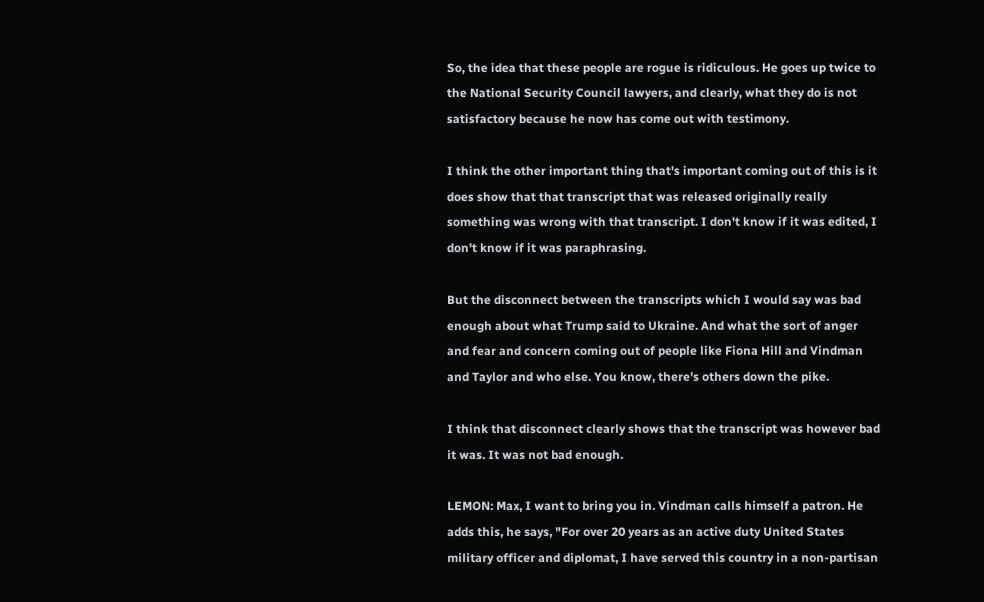So, the idea that these people are rogue is ridiculous. He goes up twice to the National Security Council lawyers, and clearly, what they do is not satisfactory because he now has come out with testimony.

I think the other important thing that's important coming out of this is it does show that that transcript that was released originally really something was wrong with that transcript. I don't know if it was edited, I don't know if it was paraphrasing.

But the disconnect between the transcripts which I would say was bad enough about what Trump said to Ukraine. And what the sort of anger and fear and concern coming out of people like Fiona Hill and Vindman and Taylor and who else. You know, there's others down the pike.

I think that disconnect clearly shows that the transcript was however bad it was. It was not bad enough.

LEMON: Max, I want to bring you in. Vindman calls himself a patron. He adds this, he says, "For over 20 years as an active duty United States military officer and diplomat, I have served this country in a non-partisan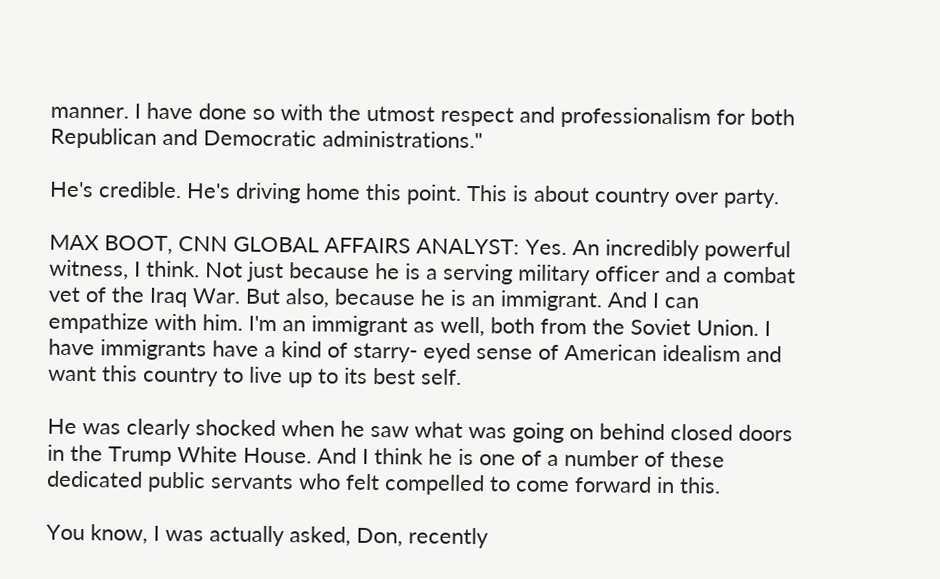manner. I have done so with the utmost respect and professionalism for both Republican and Democratic administrations."

He's credible. He's driving home this point. This is about country over party.

MAX BOOT, CNN GLOBAL AFFAIRS ANALYST: Yes. An incredibly powerful witness, I think. Not just because he is a serving military officer and a combat vet of the Iraq War. But also, because he is an immigrant. And I can empathize with him. I'm an immigrant as well, both from the Soviet Union. I have immigrants have a kind of starry- eyed sense of American idealism and want this country to live up to its best self.

He was clearly shocked when he saw what was going on behind closed doors in the Trump White House. And I think he is one of a number of these dedicated public servants who felt compelled to come forward in this.

You know, I was actually asked, Don, recently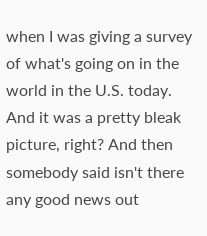when I was giving a survey of what's going on in the world in the U.S. today. And it was a pretty bleak picture, right? And then somebody said isn't there any good news out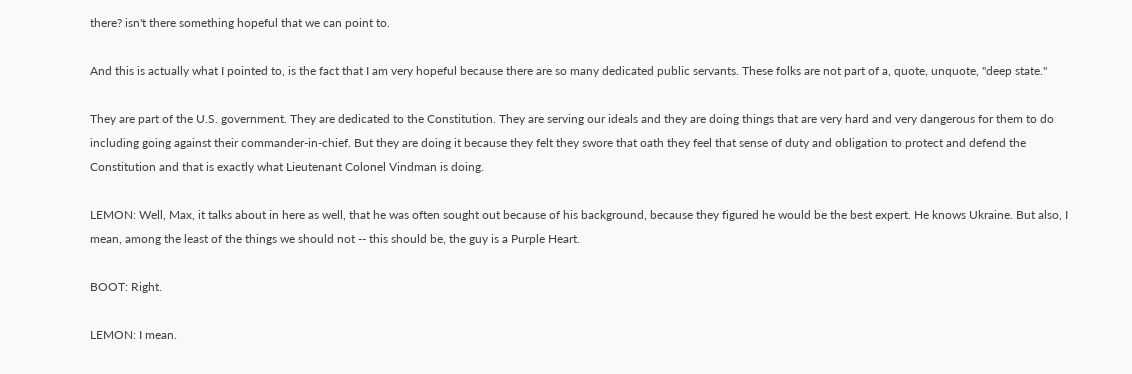there? isn't there something hopeful that we can point to.

And this is actually what I pointed to, is the fact that I am very hopeful because there are so many dedicated public servants. These folks are not part of a, quote, unquote, "deep state."

They are part of the U.S. government. They are dedicated to the Constitution. They are serving our ideals and they are doing things that are very hard and very dangerous for them to do including going against their commander-in-chief. But they are doing it because they felt they swore that oath they feel that sense of duty and obligation to protect and defend the Constitution and that is exactly what Lieutenant Colonel Vindman is doing.

LEMON: Well, Max, it talks about in here as well, that he was often sought out because of his background, because they figured he would be the best expert. He knows Ukraine. But also, I mean, among the least of the things we should not -- this should be, the guy is a Purple Heart.

BOOT: Right.

LEMON: I mean.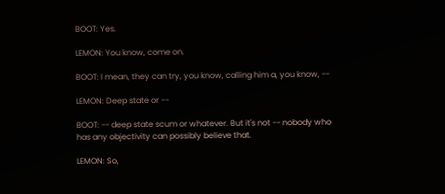BOOT: Yes.

LEMON: You know, come on.

BOOT: I mean, they can try, you know, calling him a, you know, --

LEMON: Deep state or --

BOOT: -- deep state scum or whatever. But it's not -- nobody who has any objectivity can possibly believe that.

LEMON: So,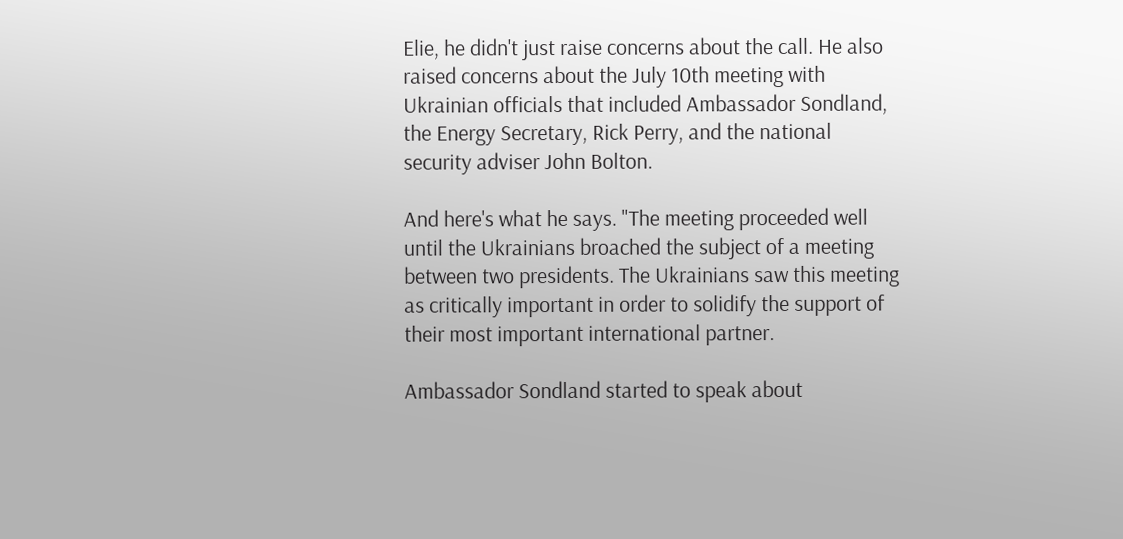Elie, he didn't just raise concerns about the call. He also raised concerns about the July 10th meeting with Ukrainian officials that included Ambassador Sondland, the Energy Secretary, Rick Perry, and the national security adviser John Bolton.

And here's what he says. "The meeting proceeded well until the Ukrainians broached the subject of a meeting between two presidents. The Ukrainians saw this meeting as critically important in order to solidify the support of their most important international partner.

Ambassador Sondland started to speak about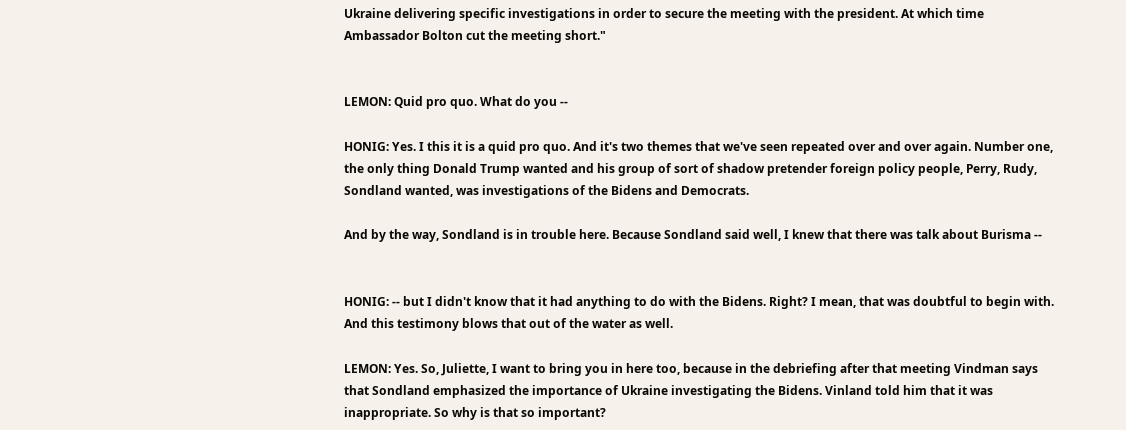Ukraine delivering specific investigations in order to secure the meeting with the president. At which time Ambassador Bolton cut the meeting short."


LEMON: Quid pro quo. What do you --

HONIG: Yes. I this it is a quid pro quo. And it's two themes that we've seen repeated over and over again. Number one, the only thing Donald Trump wanted and his group of sort of shadow pretender foreign policy people, Perry, Rudy, Sondland wanted, was investigations of the Bidens and Democrats.

And by the way, Sondland is in trouble here. Because Sondland said well, I knew that there was talk about Burisma --


HONIG: -- but I didn't know that it had anything to do with the Bidens. Right? I mean, that was doubtful to begin with. And this testimony blows that out of the water as well.

LEMON: Yes. So, Juliette, I want to bring you in here too, because in the debriefing after that meeting Vindman says that Sondland emphasized the importance of Ukraine investigating the Bidens. Vinland told him that it was inappropriate. So why is that so important?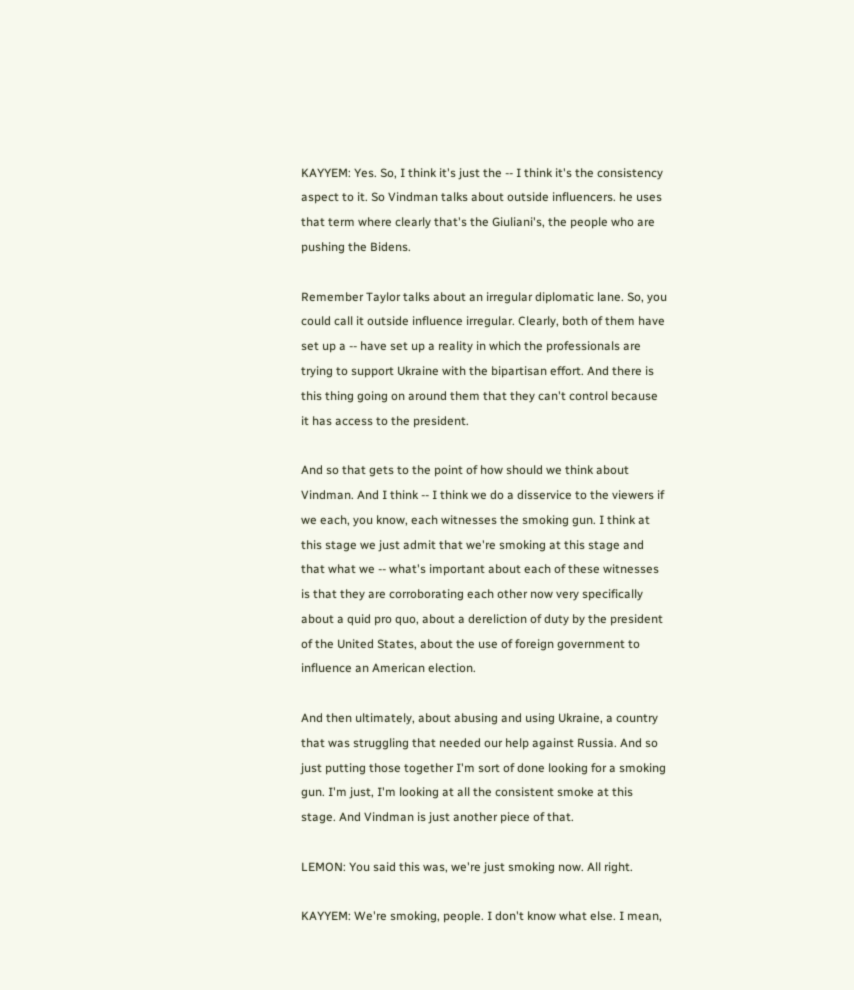KAYYEM: Yes. So, I think it's just the -- I think it's the consistency aspect to it. So Vindman talks about outside influencers. he uses that term where clearly that's the Giuliani's, the people who are pushing the Bidens.

Remember Taylor talks about an irregular diplomatic lane. So, you could call it outside influence irregular. Clearly, both of them have set up a -- have set up a reality in which the professionals are trying to support Ukraine with the bipartisan effort. And there is this thing going on around them that they can't control because it has access to the president.

And so that gets to the point of how should we think about Vindman. And I think -- I think we do a disservice to the viewers if we each, you know, each witnesses the smoking gun. I think at this stage we just admit that we're smoking at this stage and that what we -- what's important about each of these witnesses is that they are corroborating each other now very specifically about a quid pro quo, about a dereliction of duty by the president of the United States, about the use of foreign government to influence an American election.

And then ultimately, about abusing and using Ukraine, a country that was struggling that needed our help against Russia. And so just putting those together I'm sort of done looking for a smoking gun. I'm just, I'm looking at all the consistent smoke at this stage. And Vindman is just another piece of that.

LEMON: You said this was, we're just smoking now. All right.

KAYYEM: We're smoking, people. I don't know what else. I mean,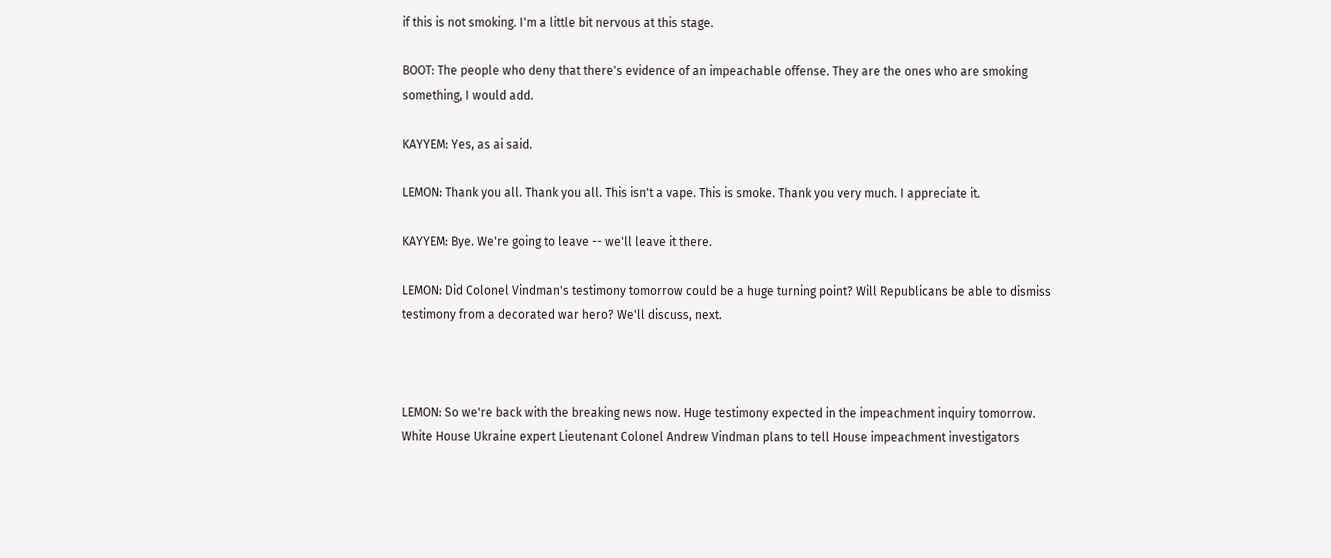if this is not smoking. I'm a little bit nervous at this stage.

BOOT: The people who deny that there's evidence of an impeachable offense. They are the ones who are smoking something, I would add.

KAYYEM: Yes, as ai said.

LEMON: Thank you all. Thank you all. This isn't a vape. This is smoke. Thank you very much. I appreciate it.

KAYYEM: Bye. We're going to leave -- we'll leave it there.

LEMON: Did Colonel Vindman's testimony tomorrow could be a huge turning point? Will Republicans be able to dismiss testimony from a decorated war hero? We'll discuss, next.



LEMON: So we're back with the breaking news now. Huge testimony expected in the impeachment inquiry tomorrow. White House Ukraine expert Lieutenant Colonel Andrew Vindman plans to tell House impeachment investigators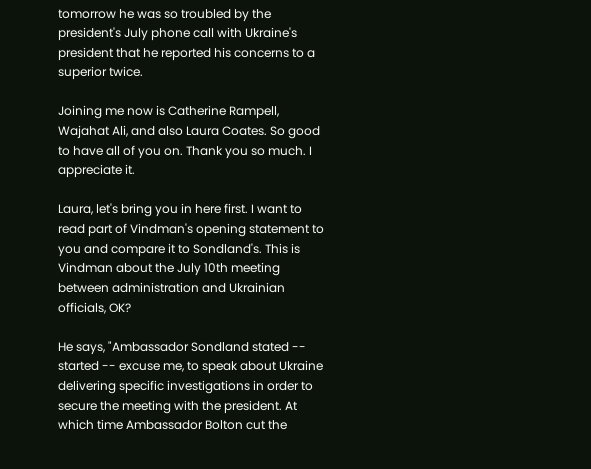tomorrow he was so troubled by the president's July phone call with Ukraine's president that he reported his concerns to a superior twice.

Joining me now is Catherine Rampell, Wajahat Ali, and also Laura Coates. So good to have all of you on. Thank you so much. I appreciate it.

Laura, let's bring you in here first. I want to read part of Vindman's opening statement to you and compare it to Sondland's. This is Vindman about the July 10th meeting between administration and Ukrainian officials, OK?

He says, "Ambassador Sondland stated -- started -- excuse me, to speak about Ukraine delivering specific investigations in order to secure the meeting with the president. At which time Ambassador Bolton cut the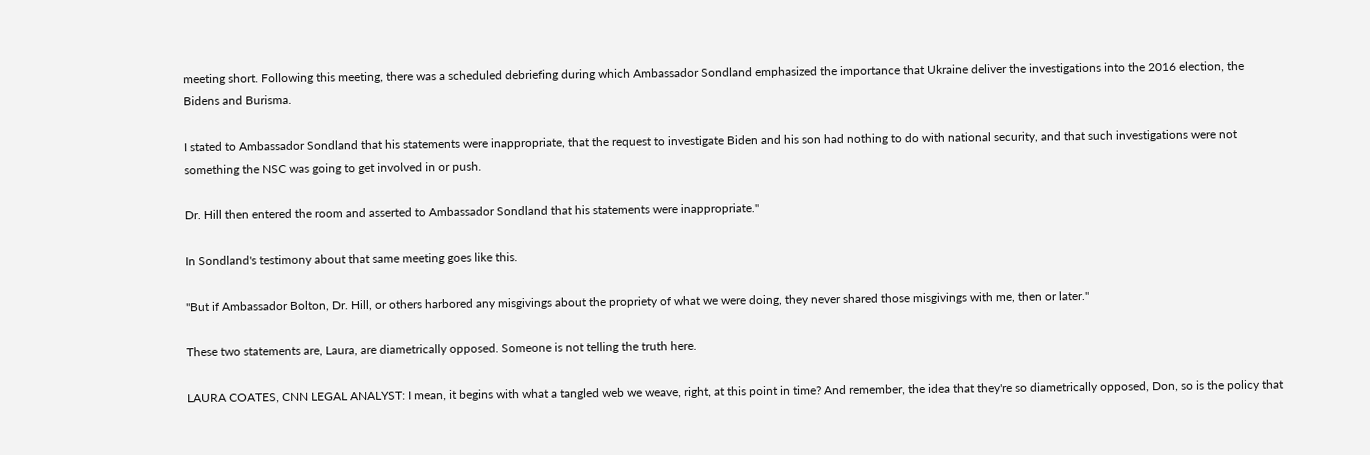meeting short. Following this meeting, there was a scheduled debriefing during which Ambassador Sondland emphasized the importance that Ukraine deliver the investigations into the 2016 election, the Bidens and Burisma.

I stated to Ambassador Sondland that his statements were inappropriate, that the request to investigate Biden and his son had nothing to do with national security, and that such investigations were not something the NSC was going to get involved in or push.

Dr. Hill then entered the room and asserted to Ambassador Sondland that his statements were inappropriate."

In Sondland's testimony about that same meeting goes like this.

"But if Ambassador Bolton, Dr. Hill, or others harbored any misgivings about the propriety of what we were doing, they never shared those misgivings with me, then or later."

These two statements are, Laura, are diametrically opposed. Someone is not telling the truth here.

LAURA COATES, CNN LEGAL ANALYST: I mean, it begins with what a tangled web we weave, right, at this point in time? And remember, the idea that they're so diametrically opposed, Don, so is the policy that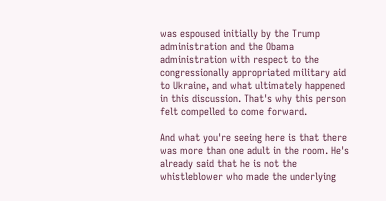was espoused initially by the Trump administration and the Obama administration with respect to the congressionally appropriated military aid to Ukraine, and what ultimately happened in this discussion. That's why this person felt compelled to come forward.

And what you're seeing here is that there was more than one adult in the room. He's already said that he is not the whistleblower who made the underlying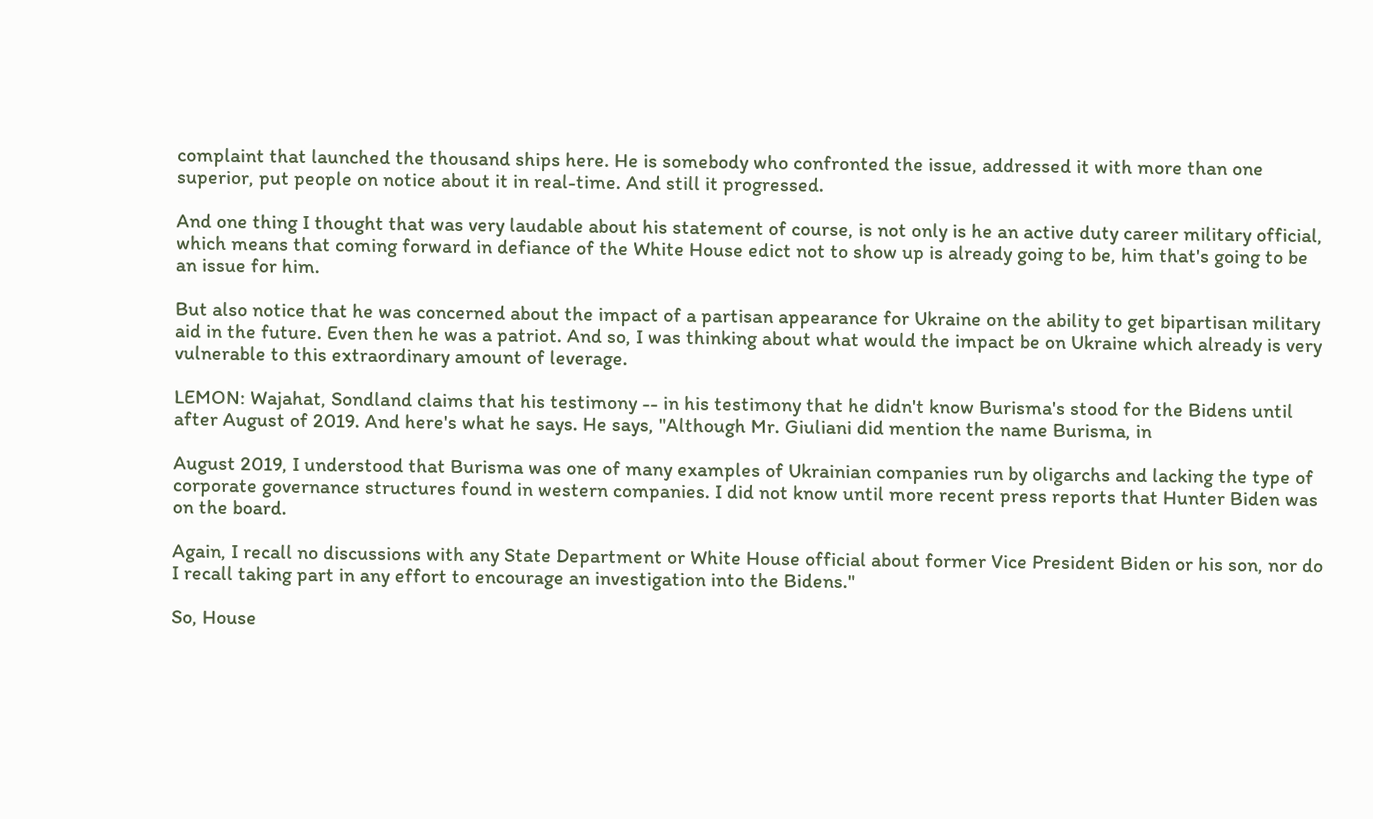complaint that launched the thousand ships here. He is somebody who confronted the issue, addressed it with more than one superior, put people on notice about it in real-time. And still it progressed.

And one thing I thought that was very laudable about his statement of course, is not only is he an active duty career military official, which means that coming forward in defiance of the White House edict not to show up is already going to be, him that's going to be an issue for him.

But also notice that he was concerned about the impact of a partisan appearance for Ukraine on the ability to get bipartisan military aid in the future. Even then he was a patriot. And so, I was thinking about what would the impact be on Ukraine which already is very vulnerable to this extraordinary amount of leverage.

LEMON: Wajahat, Sondland claims that his testimony -- in his testimony that he didn't know Burisma's stood for the Bidens until after August of 2019. And here's what he says. He says, "Although Mr. Giuliani did mention the name Burisma, in

August 2019, I understood that Burisma was one of many examples of Ukrainian companies run by oligarchs and lacking the type of corporate governance structures found in western companies. I did not know until more recent press reports that Hunter Biden was on the board.

Again, I recall no discussions with any State Department or White House official about former Vice President Biden or his son, nor do I recall taking part in any effort to encourage an investigation into the Bidens."

So, House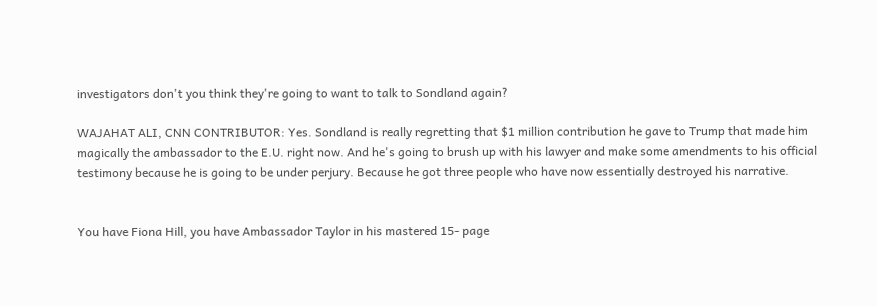investigators don't you think they're going to want to talk to Sondland again?

WAJAHAT ALI, CNN CONTRIBUTOR: Yes. Sondland is really regretting that $1 million contribution he gave to Trump that made him magically the ambassador to the E.U. right now. And he's going to brush up with his lawyer and make some amendments to his official testimony because he is going to be under perjury. Because he got three people who have now essentially destroyed his narrative.


You have Fiona Hill, you have Ambassador Taylor in his mastered 15- page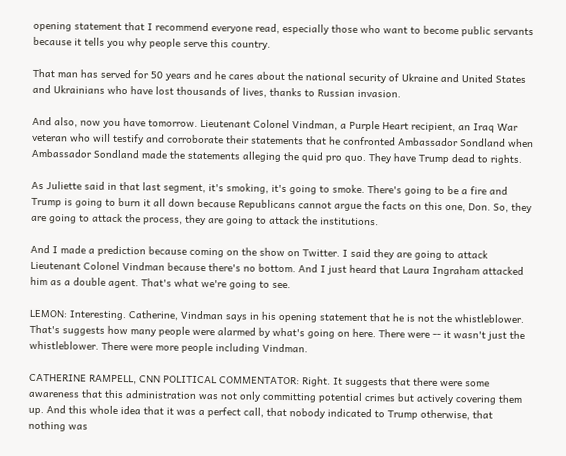opening statement that I recommend everyone read, especially those who want to become public servants because it tells you why people serve this country.

That man has served for 50 years and he cares about the national security of Ukraine and United States and Ukrainians who have lost thousands of lives, thanks to Russian invasion.

And also, now you have tomorrow. Lieutenant Colonel Vindman, a Purple Heart recipient, an Iraq War veteran who will testify and corroborate their statements that he confronted Ambassador Sondland when Ambassador Sondland made the statements alleging the quid pro quo. They have Trump dead to rights.

As Juliette said in that last segment, it's smoking, it's going to smoke. There's going to be a fire and Trump is going to burn it all down because Republicans cannot argue the facts on this one, Don. So, they are going to attack the process, they are going to attack the institutions.

And I made a prediction because coming on the show on Twitter. I said they are going to attack Lieutenant Colonel Vindman because there's no bottom. And I just heard that Laura Ingraham attacked him as a double agent. That's what we're going to see.

LEMON: Interesting. Catherine, Vindman says in his opening statement that he is not the whistleblower. That's suggests how many people were alarmed by what's going on here. There were -- it wasn't just the whistleblower. There were more people including Vindman.

CATHERINE RAMPELL, CNN POLITICAL COMMENTATOR: Right. It suggests that there were some awareness that this administration was not only committing potential crimes but actively covering them up. And this whole idea that it was a perfect call, that nobody indicated to Trump otherwise, that nothing was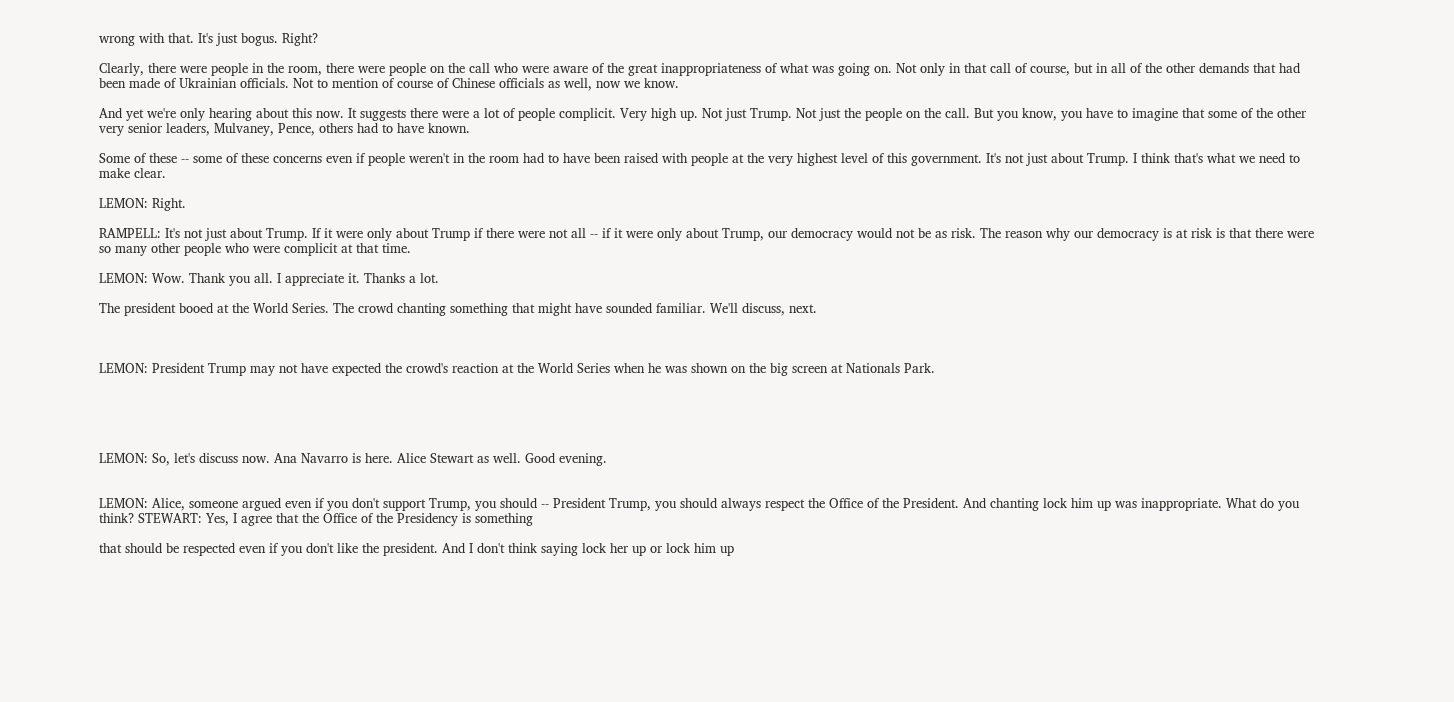wrong with that. It's just bogus. Right?

Clearly, there were people in the room, there were people on the call who were aware of the great inappropriateness of what was going on. Not only in that call of course, but in all of the other demands that had been made of Ukrainian officials. Not to mention of course of Chinese officials as well, now we know.

And yet we're only hearing about this now. It suggests there were a lot of people complicit. Very high up. Not just Trump. Not just the people on the call. But you know, you have to imagine that some of the other very senior leaders, Mulvaney, Pence, others had to have known.

Some of these -- some of these concerns even if people weren't in the room had to have been raised with people at the very highest level of this government. It's not just about Trump. I think that's what we need to make clear.

LEMON: Right.

RAMPELL: It's not just about Trump. If it were only about Trump if there were not all -- if it were only about Trump, our democracy would not be as risk. The reason why our democracy is at risk is that there were so many other people who were complicit at that time.

LEMON: Wow. Thank you all. I appreciate it. Thanks a lot.

The president booed at the World Series. The crowd chanting something that might have sounded familiar. We'll discuss, next.



LEMON: President Trump may not have expected the crowd's reaction at the World Series when he was shown on the big screen at Nationals Park.





LEMON: So, let's discuss now. Ana Navarro is here. Alice Stewart as well. Good evening.


LEMON: Alice, someone argued even if you don't support Trump, you should -- President Trump, you should always respect the Office of the President. And chanting lock him up was inappropriate. What do you think? STEWART: Yes, I agree that the Office of the Presidency is something

that should be respected even if you don't like the president. And I don't think saying lock her up or lock him up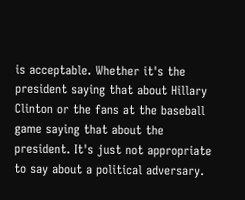is acceptable. Whether it's the president saying that about Hillary Clinton or the fans at the baseball game saying that about the president. It's just not appropriate to say about a political adversary.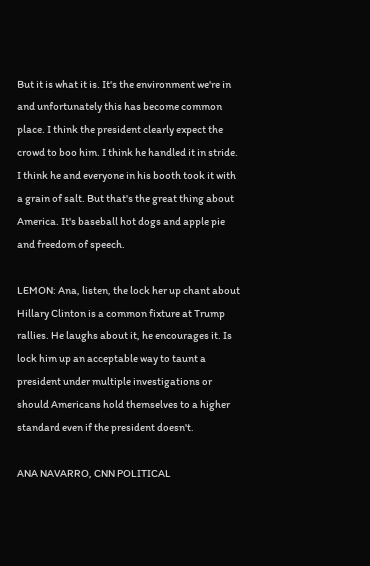But it is what it is. It's the environment we're in and unfortunately this has become common place. I think the president clearly expect the crowd to boo him. I think he handled it in stride. I think he and everyone in his booth took it with a grain of salt. But that's the great thing about America. It's baseball hot dogs and apple pie and freedom of speech.

LEMON: Ana, listen, the lock her up chant about Hillary Clinton is a common fixture at Trump rallies. He laughs about it, he encourages it. Is lock him up an acceptable way to taunt a president under multiple investigations or should Americans hold themselves to a higher standard even if the president doesn't.

ANA NAVARRO, CNN POLITICAL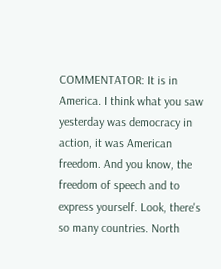COMMENTATOR: It is in America. I think what you saw yesterday was democracy in action, it was American freedom. And you know, the freedom of speech and to express yourself. Look, there's so many countries. North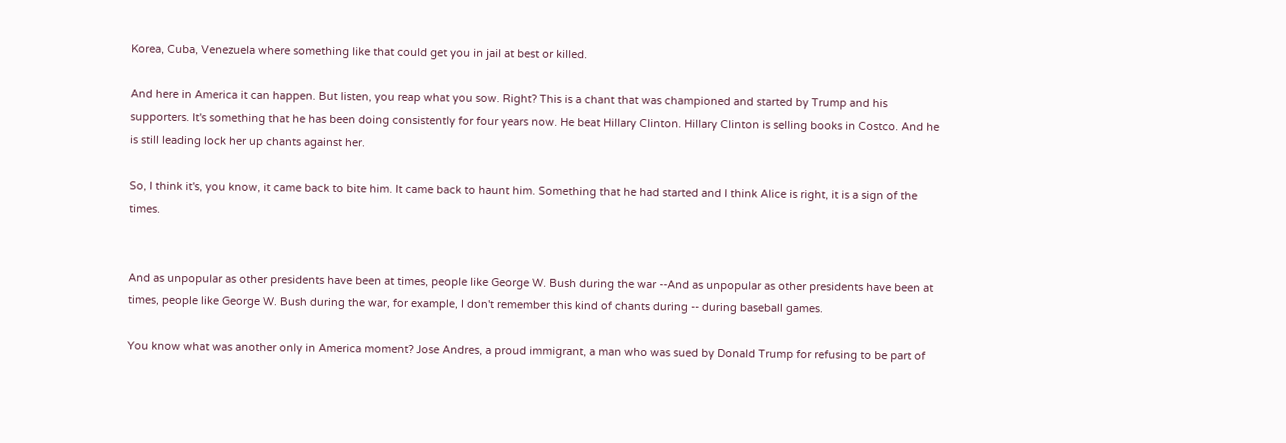Korea, Cuba, Venezuela where something like that could get you in jail at best or killed.

And here in America it can happen. But listen, you reap what you sow. Right? This is a chant that was championed and started by Trump and his supporters. It's something that he has been doing consistently for four years now. He beat Hillary Clinton. Hillary Clinton is selling books in Costco. And he is still leading lock her up chants against her.

So, I think it's, you know, it came back to bite him. It came back to haunt him. Something that he had started and I think Alice is right, it is a sign of the times.


And as unpopular as other presidents have been at times, people like George W. Bush during the war --And as unpopular as other presidents have been at times, people like George W. Bush during the war, for example, I don't remember this kind of chants during -- during baseball games.

You know what was another only in America moment? Jose Andres, a proud immigrant, a man who was sued by Donald Trump for refusing to be part of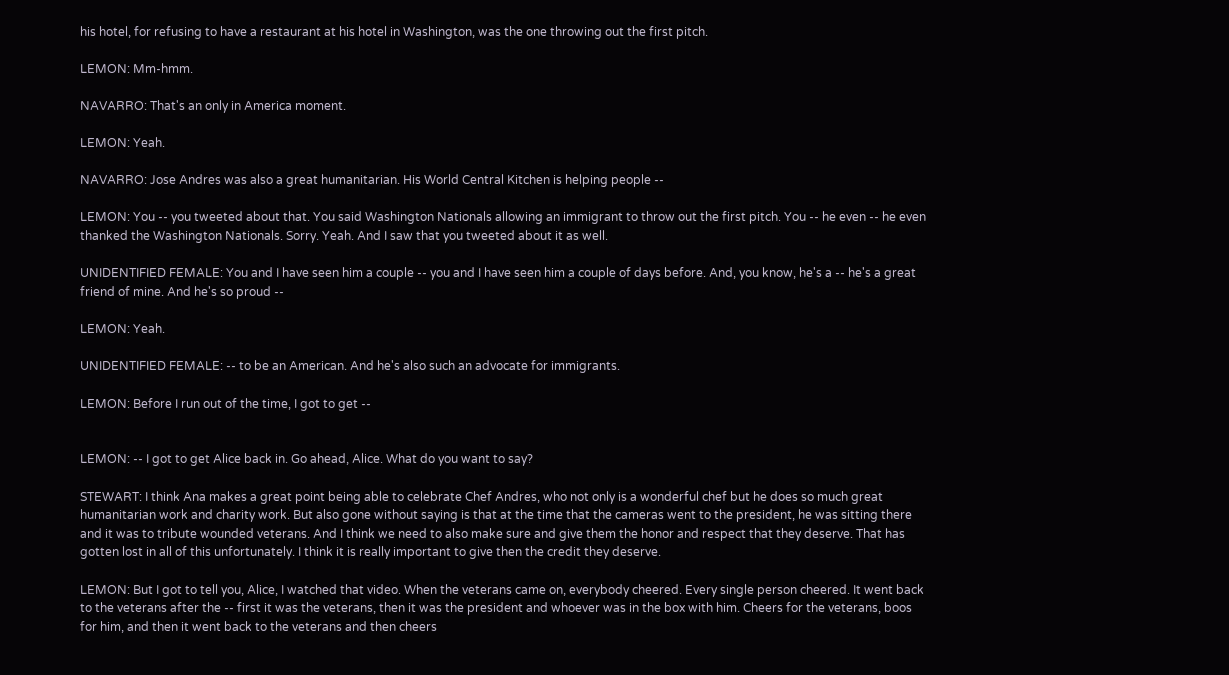his hotel, for refusing to have a restaurant at his hotel in Washington, was the one throwing out the first pitch.

LEMON: Mm-hmm.

NAVARRO: That's an only in America moment.

LEMON: Yeah.

NAVARRO: Jose Andres was also a great humanitarian. His World Central Kitchen is helping people --

LEMON: You -- you tweeted about that. You said Washington Nationals allowing an immigrant to throw out the first pitch. You -- he even -- he even thanked the Washington Nationals. Sorry. Yeah. And I saw that you tweeted about it as well.

UNIDENTIFIED FEMALE: You and I have seen him a couple -- you and I have seen him a couple of days before. And, you know, he's a -- he's a great friend of mine. And he's so proud --

LEMON: Yeah.

UNIDENTIFIED FEMALE: -- to be an American. And he's also such an advocate for immigrants.

LEMON: Before I run out of the time, I got to get --


LEMON: -- I got to get Alice back in. Go ahead, Alice. What do you want to say?

STEWART: I think Ana makes a great point being able to celebrate Chef Andres, who not only is a wonderful chef but he does so much great humanitarian work and charity work. But also gone without saying is that at the time that the cameras went to the president, he was sitting there and it was to tribute wounded veterans. And I think we need to also make sure and give them the honor and respect that they deserve. That has gotten lost in all of this unfortunately. I think it is really important to give then the credit they deserve.

LEMON: But I got to tell you, Alice, I watched that video. When the veterans came on, everybody cheered. Every single person cheered. It went back to the veterans after the -- first it was the veterans, then it was the president and whoever was in the box with him. Cheers for the veterans, boos for him, and then it went back to the veterans and then cheers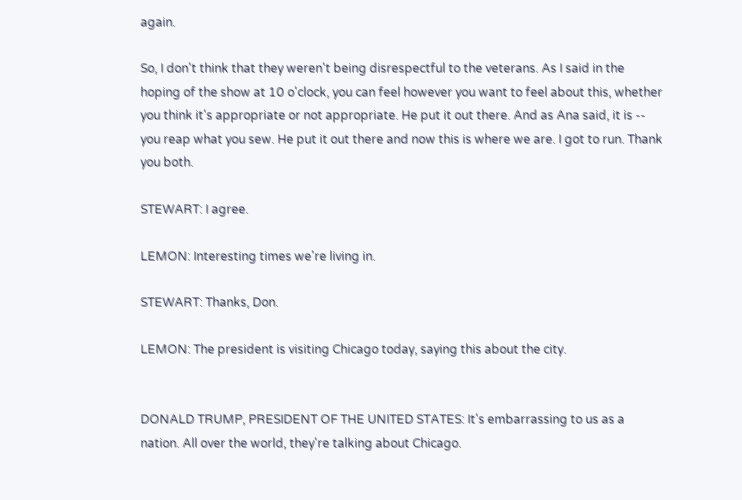again.

So, I don't think that they weren't being disrespectful to the veterans. As I said in the hoping of the show at 10 o'clock, you can feel however you want to feel about this, whether you think it's appropriate or not appropriate. He put it out there. And as Ana said, it is -- you reap what you sew. He put it out there and now this is where we are. I got to run. Thank you both.

STEWART: I agree.

LEMON: Interesting times we're living in.

STEWART: Thanks, Don.

LEMON: The president is visiting Chicago today, saying this about the city.


DONALD TRUMP, PRESIDENT OF THE UNITED STATES: It's embarrassing to us as a nation. All over the world, they're talking about Chicago.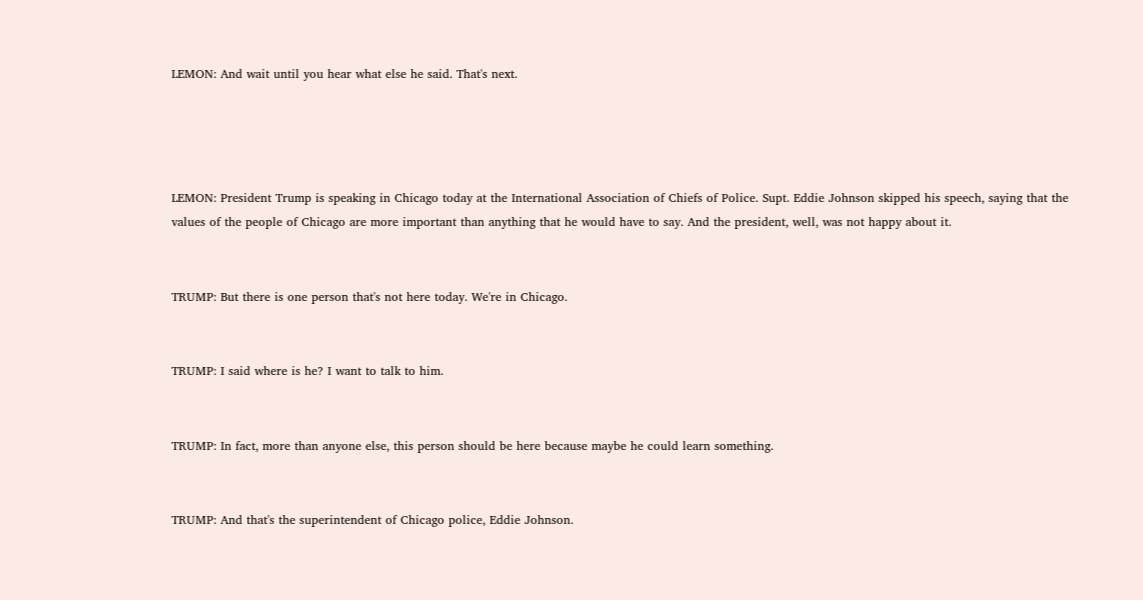LEMON: And wait until you hear what else he said. That's next.




LEMON: President Trump is speaking in Chicago today at the International Association of Chiefs of Police. Supt. Eddie Johnson skipped his speech, saying that the values of the people of Chicago are more important than anything that he would have to say. And the president, well, was not happy about it.


TRUMP: But there is one person that's not here today. We're in Chicago.


TRUMP: I said where is he? I want to talk to him.


TRUMP: In fact, more than anyone else, this person should be here because maybe he could learn something.


TRUMP: And that's the superintendent of Chicago police, Eddie Johnson.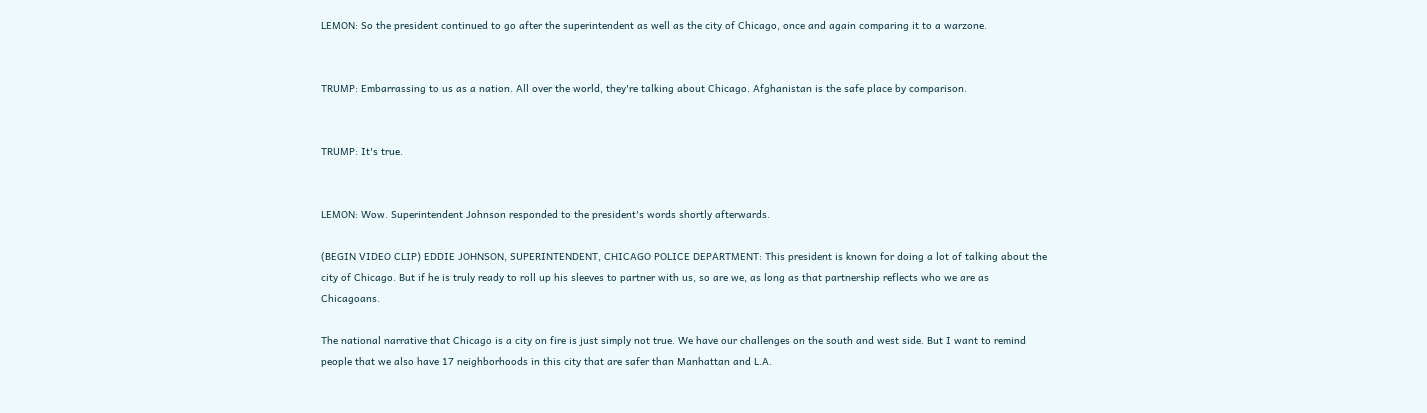LEMON: So the president continued to go after the superintendent as well as the city of Chicago, once and again comparing it to a warzone.


TRUMP: Embarrassing to us as a nation. All over the world, they're talking about Chicago. Afghanistan is the safe place by comparison.


TRUMP: It's true.


LEMON: Wow. Superintendent Johnson responded to the president's words shortly afterwards.

(BEGIN VIDEO CLIP) EDDIE JOHNSON, SUPERINTENDENT, CHICAGO POLICE DEPARTMENT: This president is known for doing a lot of talking about the city of Chicago. But if he is truly ready to roll up his sleeves to partner with us, so are we, as long as that partnership reflects who we are as Chicagoans.

The national narrative that Chicago is a city on fire is just simply not true. We have our challenges on the south and west side. But I want to remind people that we also have 17 neighborhoods in this city that are safer than Manhattan and L.A.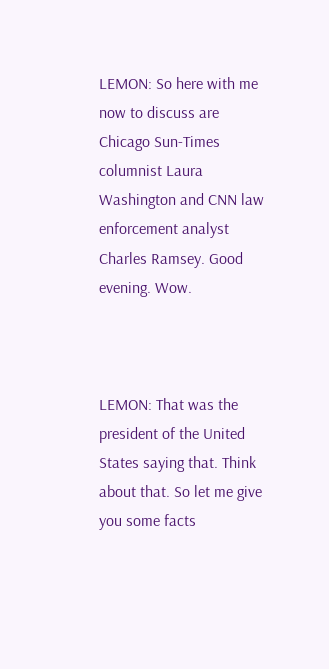LEMON: So here with me now to discuss are Chicago Sun-Times columnist Laura Washington and CNN law enforcement analyst Charles Ramsey. Good evening. Wow.



LEMON: That was the president of the United States saying that. Think about that. So let me give you some facts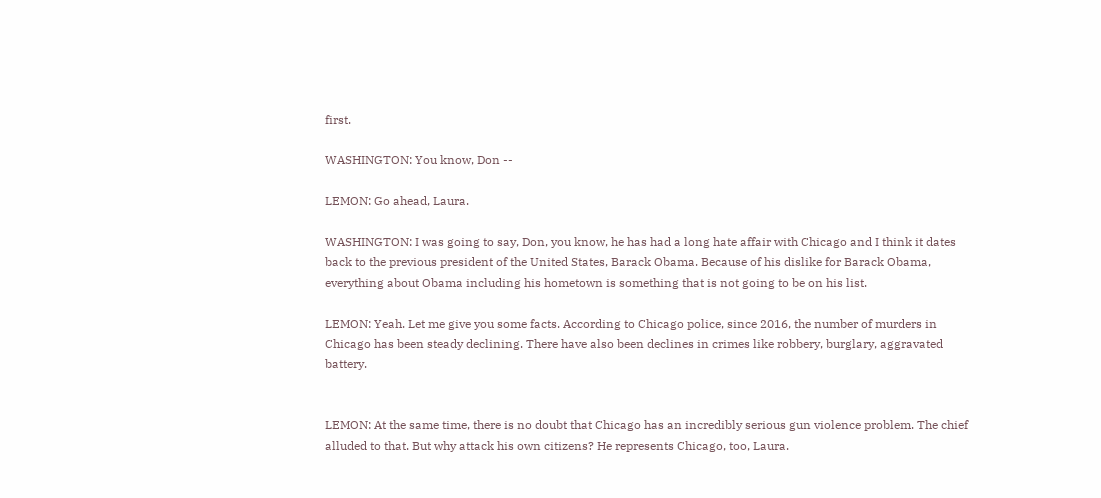first.

WASHINGTON: You know, Don --

LEMON: Go ahead, Laura.

WASHINGTON: I was going to say, Don, you know, he has had a long hate affair with Chicago and I think it dates back to the previous president of the United States, Barack Obama. Because of his dislike for Barack Obama, everything about Obama including his hometown is something that is not going to be on his list.

LEMON: Yeah. Let me give you some facts. According to Chicago police, since 2016, the number of murders in Chicago has been steady declining. There have also been declines in crimes like robbery, burglary, aggravated battery.


LEMON: At the same time, there is no doubt that Chicago has an incredibly serious gun violence problem. The chief alluded to that. But why attack his own citizens? He represents Chicago, too, Laura.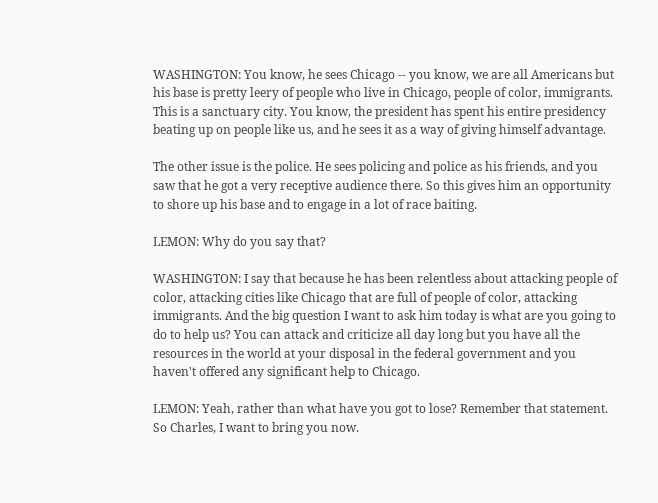WASHINGTON: You know, he sees Chicago -- you know, we are all Americans but his base is pretty leery of people who live in Chicago, people of color, immigrants. This is a sanctuary city. You know, the president has spent his entire presidency beating up on people like us, and he sees it as a way of giving himself advantage.

The other issue is the police. He sees policing and police as his friends, and you saw that he got a very receptive audience there. So this gives him an opportunity to shore up his base and to engage in a lot of race baiting.

LEMON: Why do you say that?

WASHINGTON: I say that because he has been relentless about attacking people of color, attacking cities like Chicago that are full of people of color, attacking immigrants. And the big question I want to ask him today is what are you going to do to help us? You can attack and criticize all day long but you have all the resources in the world at your disposal in the federal government and you haven't offered any significant help to Chicago.

LEMON: Yeah, rather than what have you got to lose? Remember that statement. So Charles, I want to bring you now.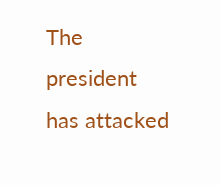The president has attacked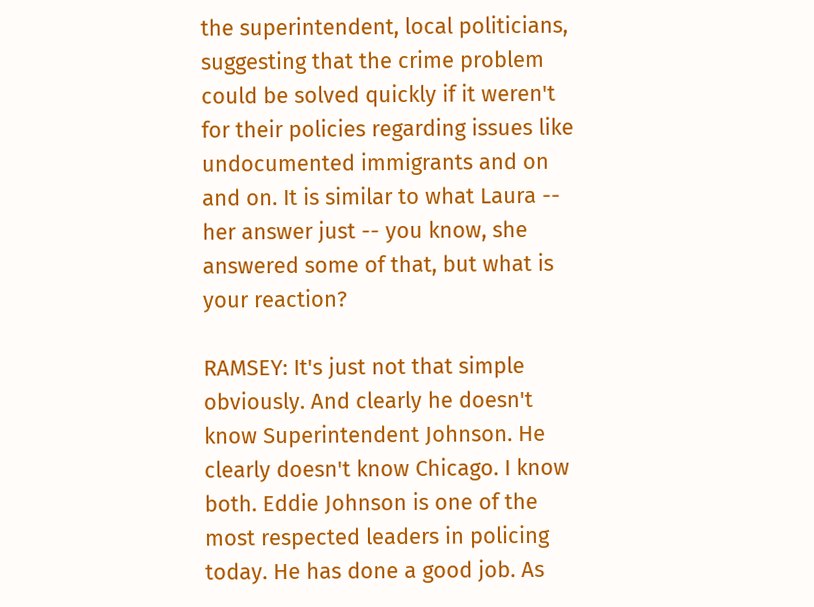the superintendent, local politicians, suggesting that the crime problem could be solved quickly if it weren't for their policies regarding issues like undocumented immigrants and on and on. It is similar to what Laura -- her answer just -- you know, she answered some of that, but what is your reaction?

RAMSEY: It's just not that simple obviously. And clearly he doesn't know Superintendent Johnson. He clearly doesn't know Chicago. I know both. Eddie Johnson is one of the most respected leaders in policing today. He has done a good job. As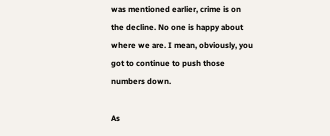was mentioned earlier, crime is on the decline. No one is happy about where we are. I mean, obviously, you got to continue to push those numbers down.

As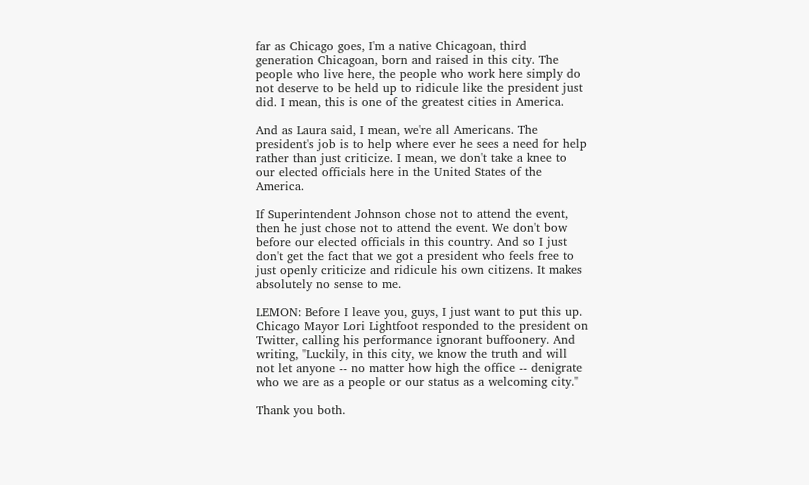far as Chicago goes, I'm a native Chicagoan, third generation Chicagoan, born and raised in this city. The people who live here, the people who work here simply do not deserve to be held up to ridicule like the president just did. I mean, this is one of the greatest cities in America.

And as Laura said, I mean, we're all Americans. The president's job is to help where ever he sees a need for help rather than just criticize. I mean, we don't take a knee to our elected officials here in the United States of the America.

If Superintendent Johnson chose not to attend the event, then he just chose not to attend the event. We don't bow before our elected officials in this country. And so I just don't get the fact that we got a president who feels free to just openly criticize and ridicule his own citizens. It makes absolutely no sense to me.

LEMON: Before I leave you, guys, I just want to put this up. Chicago Mayor Lori Lightfoot responded to the president on Twitter, calling his performance ignorant buffoonery. And writing, "Luckily, in this city, we know the truth and will not let anyone -- no matter how high the office -- denigrate who we are as a people or our status as a welcoming city."

Thank you both.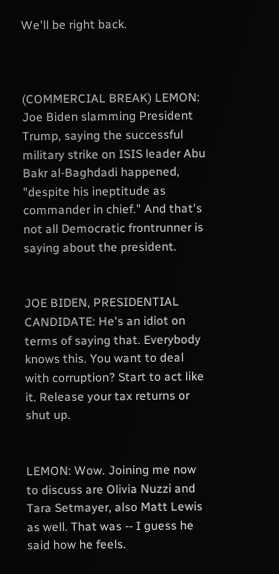We'll be right back.



(COMMERCIAL BREAK) LEMON: Joe Biden slamming President Trump, saying the successful military strike on ISIS leader Abu Bakr al-Baghdadi happened, "despite his ineptitude as commander in chief." And that's not all Democratic frontrunner is saying about the president.


JOE BIDEN, PRESIDENTIAL CANDIDATE: He's an idiot on terms of saying that. Everybody knows this. You want to deal with corruption? Start to act like it. Release your tax returns or shut up.


LEMON: Wow. Joining me now to discuss are Olivia Nuzzi and Tara Setmayer, also Matt Lewis as well. That was -- I guess he said how he feels.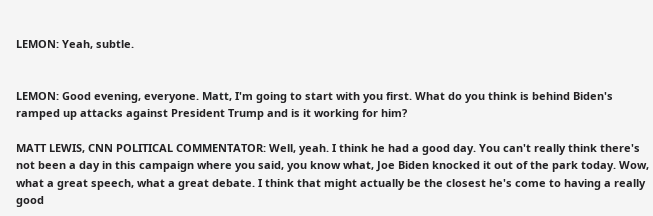LEMON: Yeah, subtle.


LEMON: Good evening, everyone. Matt, I'm going to start with you first. What do you think is behind Biden's ramped up attacks against President Trump and is it working for him?

MATT LEWIS, CNN POLITICAL COMMENTATOR: Well, yeah. I think he had a good day. You can't really think there's not been a day in this campaign where you said, you know what, Joe Biden knocked it out of the park today. Wow, what a great speech, what a great debate. I think that might actually be the closest he's come to having a really good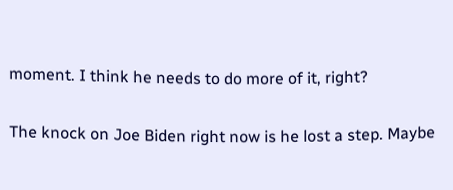moment. I think he needs to do more of it, right?

The knock on Joe Biden right now is he lost a step. Maybe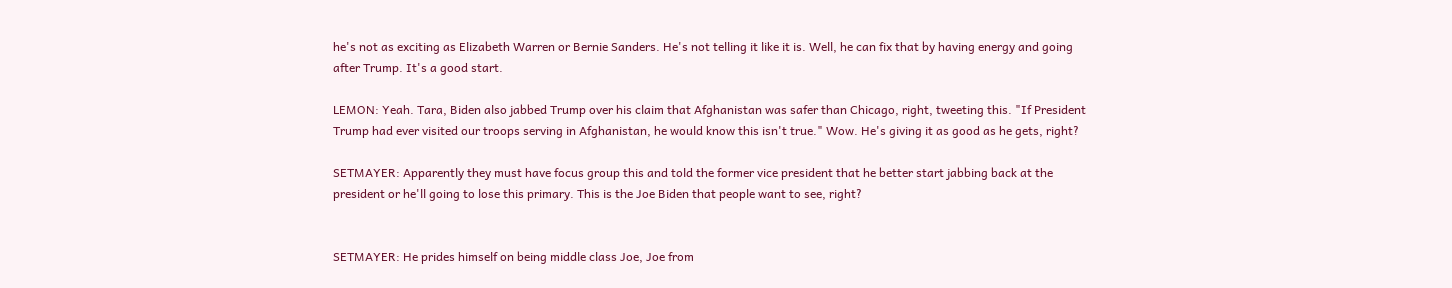he's not as exciting as Elizabeth Warren or Bernie Sanders. He's not telling it like it is. Well, he can fix that by having energy and going after Trump. It's a good start.

LEMON: Yeah. Tara, Biden also jabbed Trump over his claim that Afghanistan was safer than Chicago, right, tweeting this. "If President Trump had ever visited our troops serving in Afghanistan, he would know this isn't true." Wow. He's giving it as good as he gets, right?

SETMAYER: Apparently they must have focus group this and told the former vice president that he better start jabbing back at the president or he'll going to lose this primary. This is the Joe Biden that people want to see, right?


SETMAYER: He prides himself on being middle class Joe, Joe from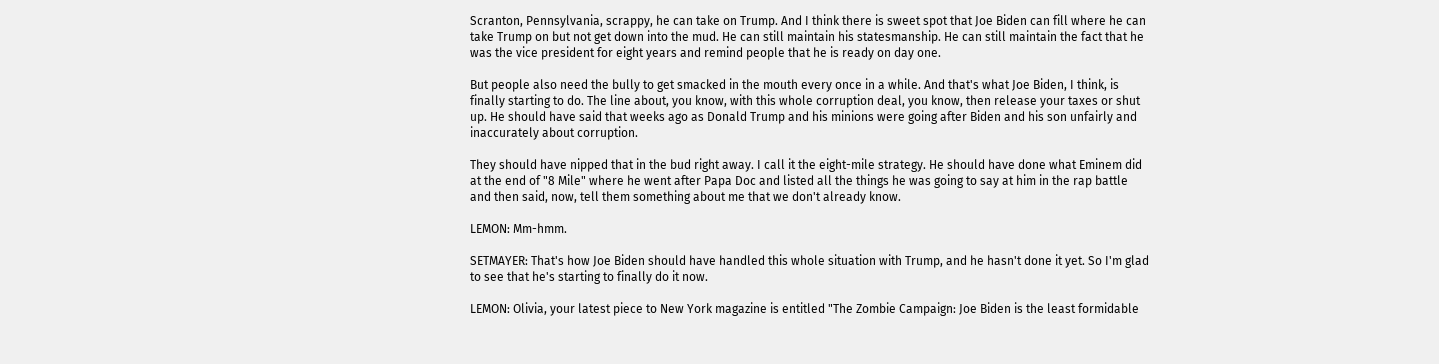Scranton, Pennsylvania, scrappy, he can take on Trump. And I think there is sweet spot that Joe Biden can fill where he can take Trump on but not get down into the mud. He can still maintain his statesmanship. He can still maintain the fact that he was the vice president for eight years and remind people that he is ready on day one.

But people also need the bully to get smacked in the mouth every once in a while. And that's what Joe Biden, I think, is finally starting to do. The line about, you know, with this whole corruption deal, you know, then release your taxes or shut up. He should have said that weeks ago as Donald Trump and his minions were going after Biden and his son unfairly and inaccurately about corruption.

They should have nipped that in the bud right away. I call it the eight-mile strategy. He should have done what Eminem did at the end of "8 Mile" where he went after Papa Doc and listed all the things he was going to say at him in the rap battle and then said, now, tell them something about me that we don't already know.

LEMON: Mm-hmm.

SETMAYER: That's how Joe Biden should have handled this whole situation with Trump, and he hasn't done it yet. So I'm glad to see that he's starting to finally do it now.

LEMON: Olivia, your latest piece to New York magazine is entitled "The Zombie Campaign: Joe Biden is the least formidable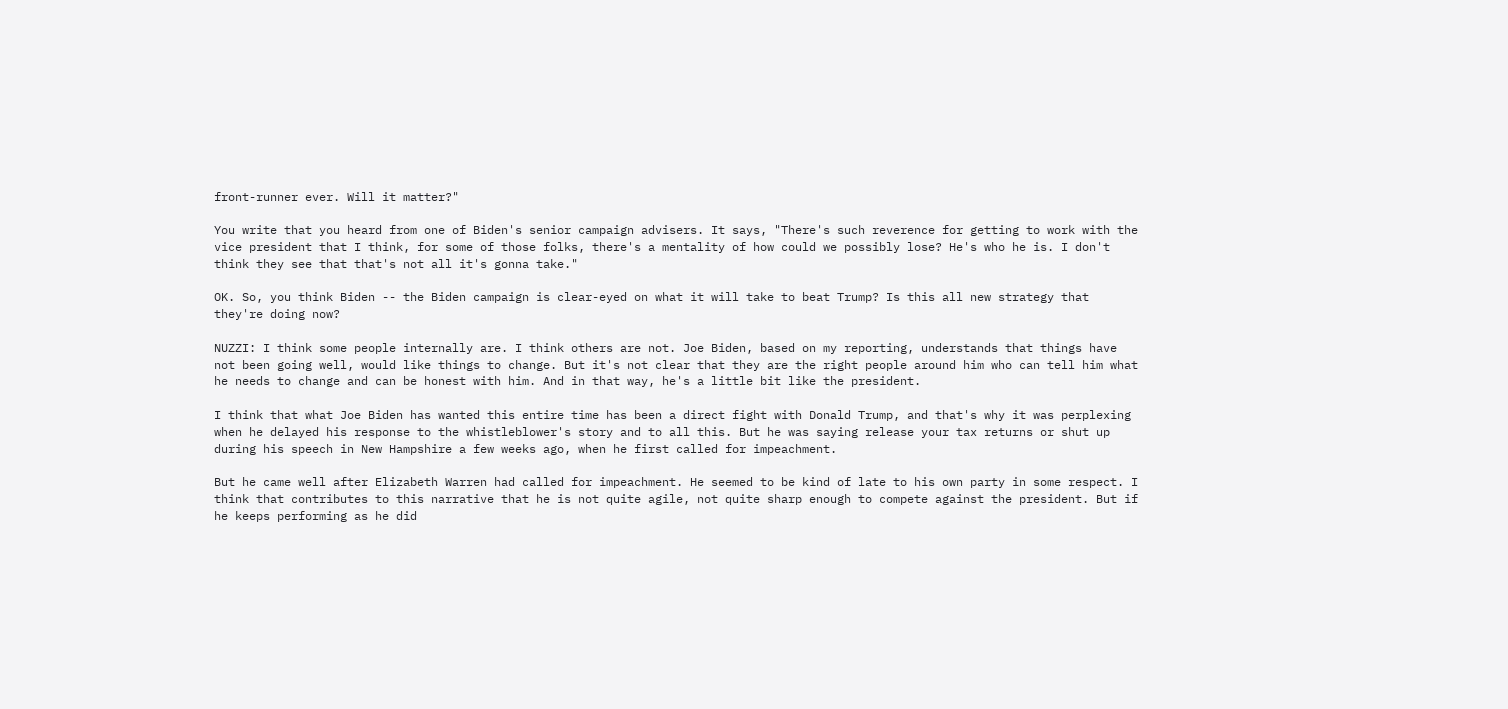front-runner ever. Will it matter?"

You write that you heard from one of Biden's senior campaign advisers. It says, "There's such reverence for getting to work with the vice president that I think, for some of those folks, there's a mentality of how could we possibly lose? He's who he is. I don't think they see that that's not all it's gonna take."

OK. So, you think Biden -- the Biden campaign is clear-eyed on what it will take to beat Trump? Is this all new strategy that they're doing now?

NUZZI: I think some people internally are. I think others are not. Joe Biden, based on my reporting, understands that things have not been going well, would like things to change. But it's not clear that they are the right people around him who can tell him what he needs to change and can be honest with him. And in that way, he's a little bit like the president.

I think that what Joe Biden has wanted this entire time has been a direct fight with Donald Trump, and that's why it was perplexing when he delayed his response to the whistleblower's story and to all this. But he was saying release your tax returns or shut up during his speech in New Hampshire a few weeks ago, when he first called for impeachment.

But he came well after Elizabeth Warren had called for impeachment. He seemed to be kind of late to his own party in some respect. I think that contributes to this narrative that he is not quite agile, not quite sharp enough to compete against the president. But if he keeps performing as he did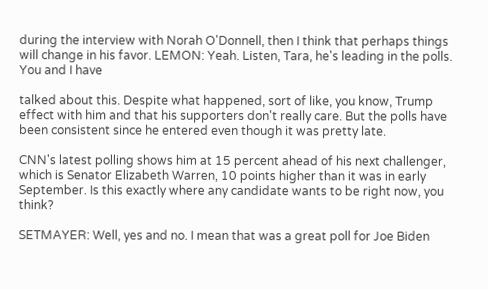during the interview with Norah O'Donnell, then I think that perhaps things will change in his favor. LEMON: Yeah. Listen, Tara, he's leading in the polls. You and I have

talked about this. Despite what happened, sort of like, you know, Trump effect with him and that his supporters don't really care. But the polls have been consistent since he entered even though it was pretty late.

CNN's latest polling shows him at 15 percent ahead of his next challenger, which is Senator Elizabeth Warren, 10 points higher than it was in early September. Is this exactly where any candidate wants to be right now, you think?

SETMAYER: Well, yes and no. I mean that was a great poll for Joe Biden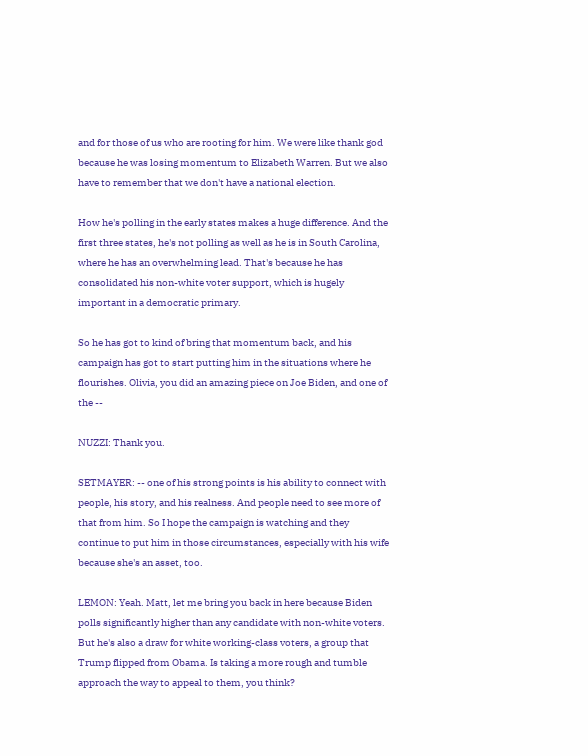and for those of us who are rooting for him. We were like thank god because he was losing momentum to Elizabeth Warren. But we also have to remember that we don't have a national election.

How he's polling in the early states makes a huge difference. And the first three states, he's not polling as well as he is in South Carolina, where he has an overwhelming lead. That's because he has consolidated his non-white voter support, which is hugely important in a democratic primary.

So he has got to kind of bring that momentum back, and his campaign has got to start putting him in the situations where he flourishes. Olivia, you did an amazing piece on Joe Biden, and one of the --

NUZZI: Thank you.

SETMAYER: -- one of his strong points is his ability to connect with people, his story, and his realness. And people need to see more of that from him. So I hope the campaign is watching and they continue to put him in those circumstances, especially with his wife because she's an asset, too.

LEMON: Yeah. Matt, let me bring you back in here because Biden polls significantly higher than any candidate with non-white voters. But he's also a draw for white working-class voters, a group that Trump flipped from Obama. Is taking a more rough and tumble approach the way to appeal to them, you think?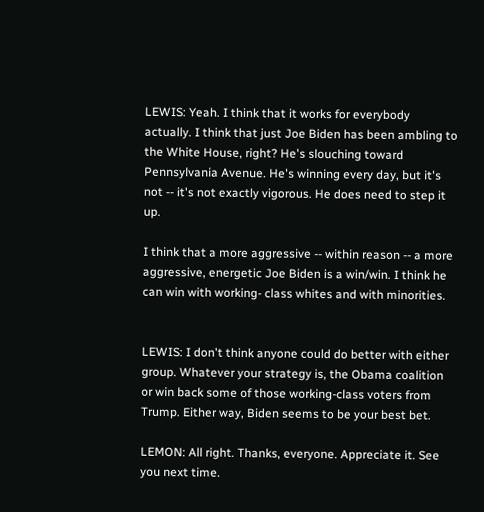LEWIS: Yeah. I think that it works for everybody actually. I think that just Joe Biden has been ambling to the White House, right? He's slouching toward Pennsylvania Avenue. He's winning every day, but it's not -- it's not exactly vigorous. He does need to step it up.

I think that a more aggressive -- within reason -- a more aggressive, energetic Joe Biden is a win/win. I think he can win with working- class whites and with minorities.


LEWIS: I don't think anyone could do better with either group. Whatever your strategy is, the Obama coalition or win back some of those working-class voters from Trump. Either way, Biden seems to be your best bet.

LEMON: All right. Thanks, everyone. Appreciate it. See you next time.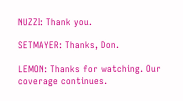NUZZI: Thank you.

SETMAYER: Thanks, Don.

LEMON: Thanks for watching. Our coverage continues.